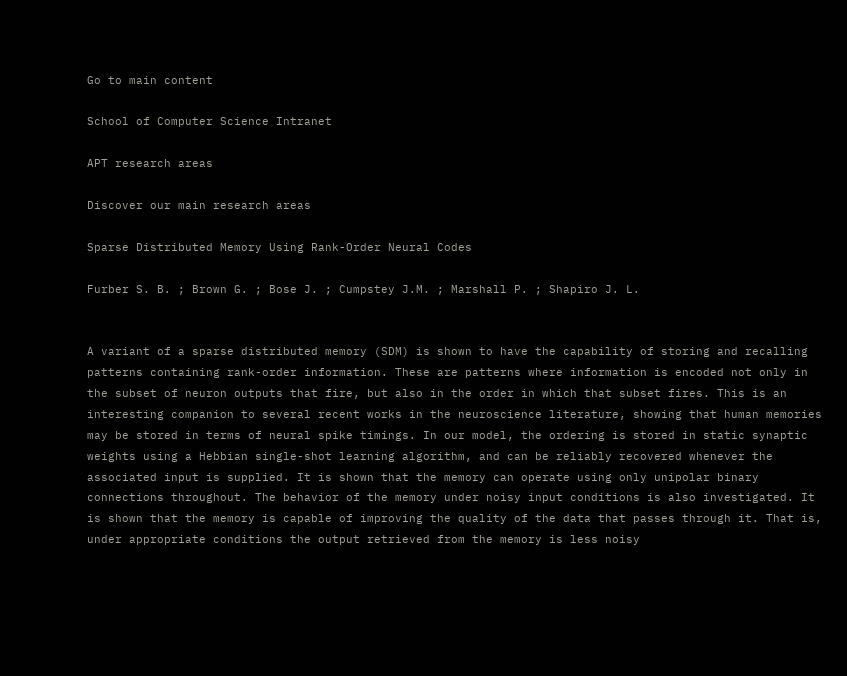Go to main content

School of Computer Science Intranet

APT research areas

Discover our main research areas

Sparse Distributed Memory Using Rank-Order Neural Codes

Furber S. B. ; Brown G. ; Bose J. ; Cumpstey J.M. ; Marshall P. ; Shapiro J. L.


A variant of a sparse distributed memory (SDM) is shown to have the capability of storing and recalling patterns containing rank-order information. These are patterns where information is encoded not only in the subset of neuron outputs that fire, but also in the order in which that subset fires. This is an interesting companion to several recent works in the neuroscience literature, showing that human memories may be stored in terms of neural spike timings. In our model, the ordering is stored in static synaptic weights using a Hebbian single-shot learning algorithm, and can be reliably recovered whenever the associated input is supplied. It is shown that the memory can operate using only unipolar binary connections throughout. The behavior of the memory under noisy input conditions is also investigated. It is shown that the memory is capable of improving the quality of the data that passes through it. That is, under appropriate conditions the output retrieved from the memory is less noisy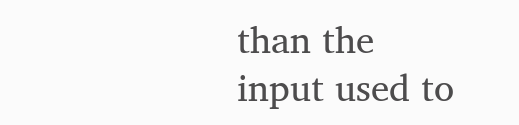than the input used to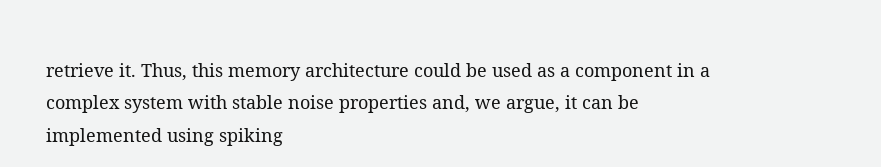retrieve it. Thus, this memory architecture could be used as a component in a complex system with stable noise properties and, we argue, it can be implemented using spiking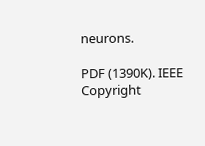neurons.

PDF (1390K). IEEE Copyright